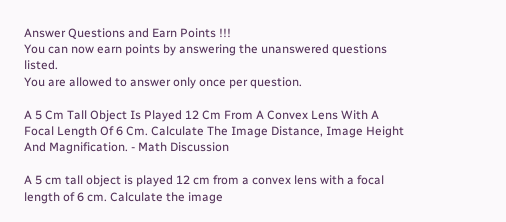Answer Questions and Earn Points !!!
You can now earn points by answering the unanswered questions listed.
You are allowed to answer only once per question.

A 5 Cm Tall Object Is Played 12 Cm From A Convex Lens With A Focal Length Of 6 Cm. Calculate The Image Distance, Image Height And Magnification. - Math Discussion

A 5 cm tall object is played 12 cm from a convex lens with a focal length of 6 cm. Calculate the image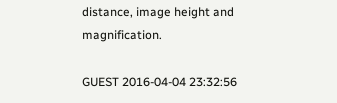distance, image height and magnification.

GUEST 2016-04-04 23:32:56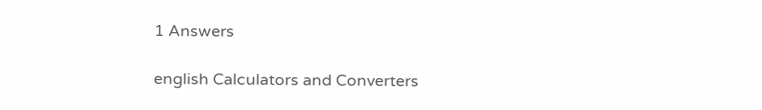1 Answers

english Calculators and Converters